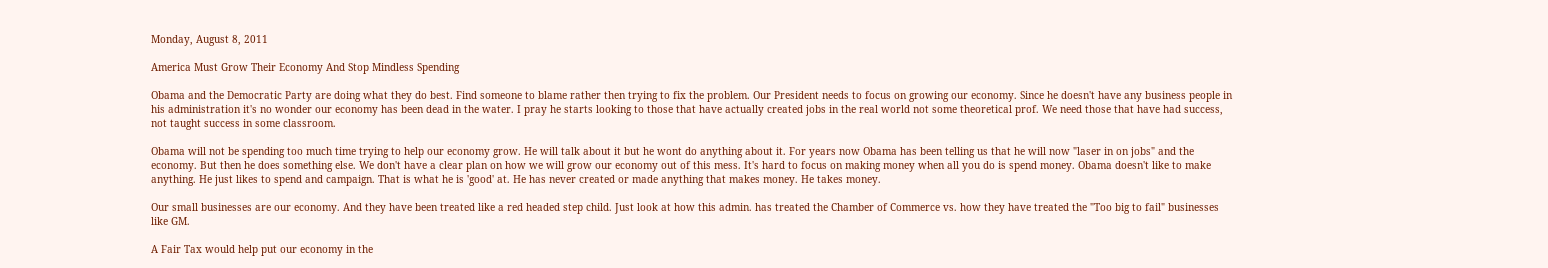Monday, August 8, 2011

America Must Grow Their Economy And Stop Mindless Spending

Obama and the Democratic Party are doing what they do best. Find someone to blame rather then trying to fix the problem. Our President needs to focus on growing our economy. Since he doesn't have any business people in his administration it's no wonder our economy has been dead in the water. I pray he starts looking to those that have actually created jobs in the real world not some theoretical prof. We need those that have had success, not taught success in some classroom.

Obama will not be spending too much time trying to help our economy grow. He will talk about it but he wont do anything about it. For years now Obama has been telling us that he will now "laser in on jobs" and the economy. But then he does something else. We don't have a clear plan on how we will grow our economy out of this mess. It's hard to focus on making money when all you do is spend money. Obama doesn't like to make anything. He just likes to spend and campaign. That is what he is 'good' at. He has never created or made anything that makes money. He takes money.

Our small businesses are our economy. And they have been treated like a red headed step child. Just look at how this admin. has treated the Chamber of Commerce vs. how they have treated the "Too big to fail" businesses like GM.

A Fair Tax would help put our economy in the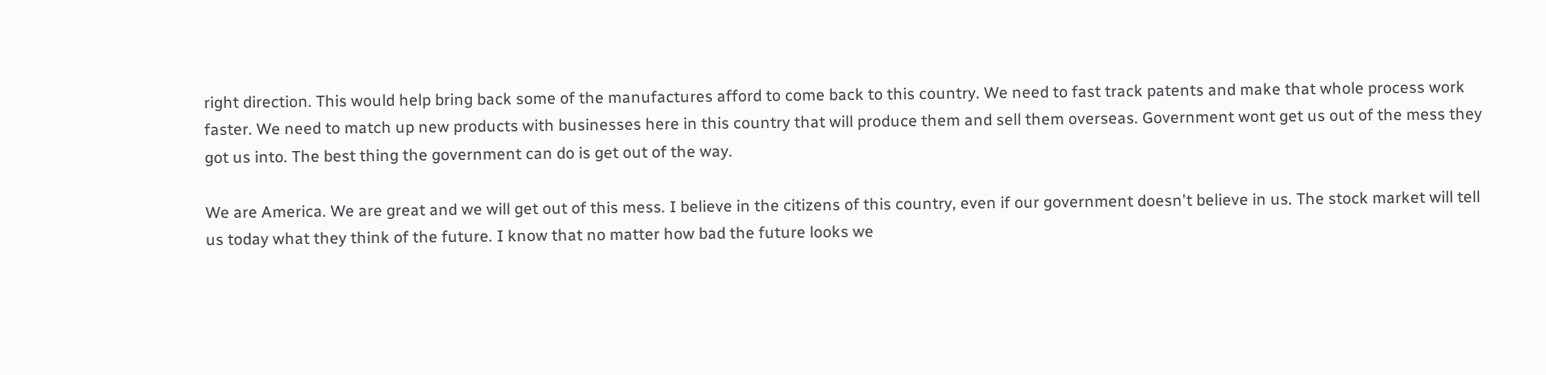right direction. This would help bring back some of the manufactures afford to come back to this country. We need to fast track patents and make that whole process work faster. We need to match up new products with businesses here in this country that will produce them and sell them overseas. Government wont get us out of the mess they got us into. The best thing the government can do is get out of the way.

We are America. We are great and we will get out of this mess. I believe in the citizens of this country, even if our government doesn't believe in us. The stock market will tell us today what they think of the future. I know that no matter how bad the future looks we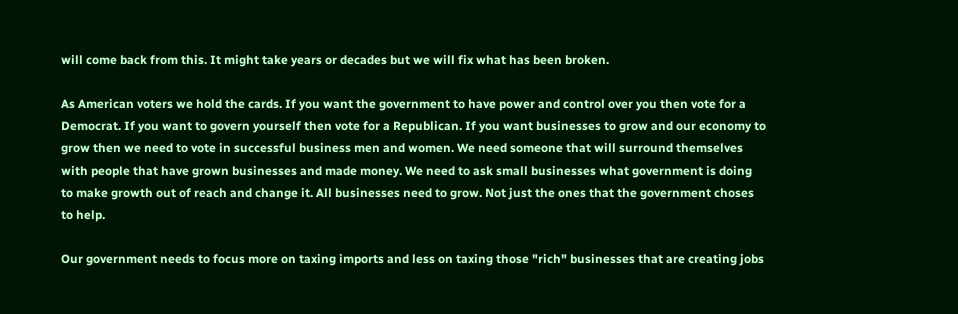will come back from this. It might take years or decades but we will fix what has been broken.

As American voters we hold the cards. If you want the government to have power and control over you then vote for a Democrat. If you want to govern yourself then vote for a Republican. If you want businesses to grow and our economy to grow then we need to vote in successful business men and women. We need someone that will surround themselves with people that have grown businesses and made money. We need to ask small businesses what government is doing to make growth out of reach and change it. All businesses need to grow. Not just the ones that the government choses to help.

Our government needs to focus more on taxing imports and less on taxing those "rich" businesses that are creating jobs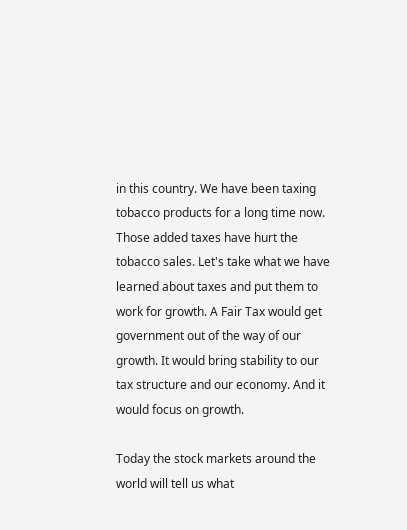in this country. We have been taxing tobacco products for a long time now. Those added taxes have hurt the tobacco sales. Let's take what we have learned about taxes and put them to work for growth. A Fair Tax would get government out of the way of our growth. It would bring stability to our tax structure and our economy. And it would focus on growth.

Today the stock markets around the world will tell us what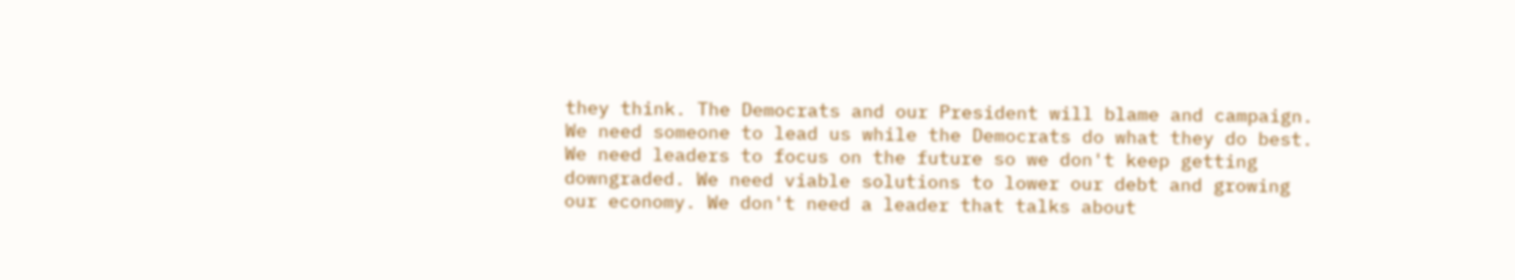they think. The Democrats and our President will blame and campaign. We need someone to lead us while the Democrats do what they do best. We need leaders to focus on the future so we don't keep getting downgraded. We need viable solutions to lower our debt and growing our economy. We don't need a leader that talks about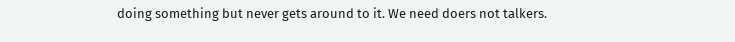doing something but never gets around to it. We need doers not talkers.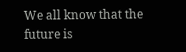We all know that the future is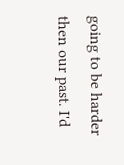going to be harder then our past. I'd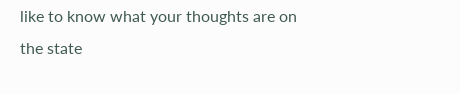like to know what your thoughts are on the state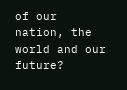of our nation, the world and our future?